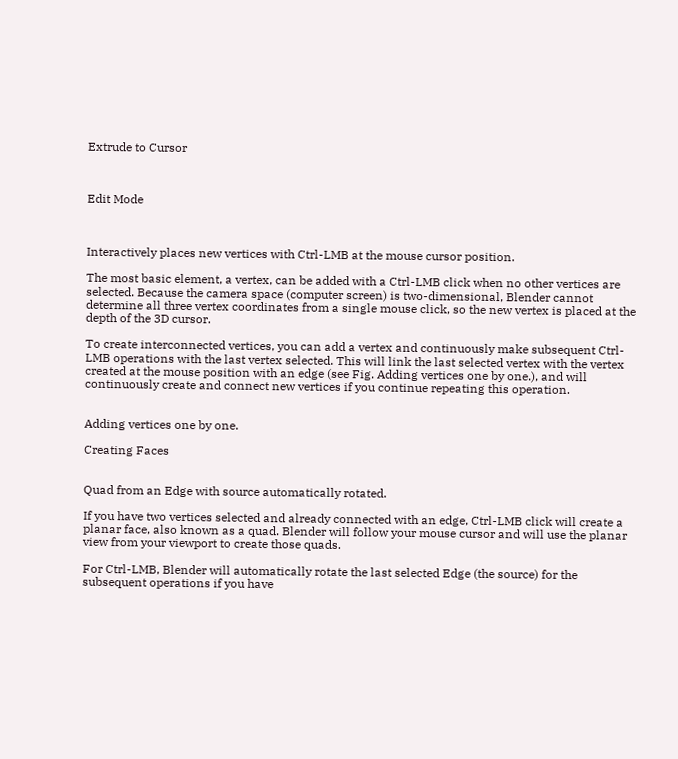Extrude to Cursor



Edit Mode



Interactively places new vertices with Ctrl-LMB at the mouse cursor position.

The most basic element, a vertex, can be added with a Ctrl-LMB click when no other vertices are selected. Because the camera space (computer screen) is two-dimensional, Blender cannot determine all three vertex coordinates from a single mouse click, so the new vertex is placed at the depth of the 3D cursor.

To create interconnected vertices, you can add a vertex and continuously make subsequent Ctrl-LMB operations with the last vertex selected. This will link the last selected vertex with the vertex created at the mouse position with an edge (see Fig. Adding vertices one by one.), and will continuously create and connect new vertices if you continue repeating this operation.


Adding vertices one by one.

Creating Faces


Quad from an Edge with source automatically rotated.

If you have two vertices selected and already connected with an edge, Ctrl-LMB click will create a planar face, also known as a quad. Blender will follow your mouse cursor and will use the planar view from your viewport to create those quads.

For Ctrl-LMB, Blender will automatically rotate the last selected Edge (the source) for the subsequent operations if you have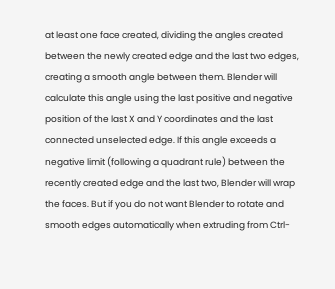at least one face created, dividing the angles created between the newly created edge and the last two edges, creating a smooth angle between them. Blender will calculate this angle using the last positive and negative position of the last X and Y coordinates and the last connected unselected edge. If this angle exceeds a negative limit (following a quadrant rule) between the recently created edge and the last two, Blender will wrap the faces. But if you do not want Blender to rotate and smooth edges automatically when extruding from Ctrl-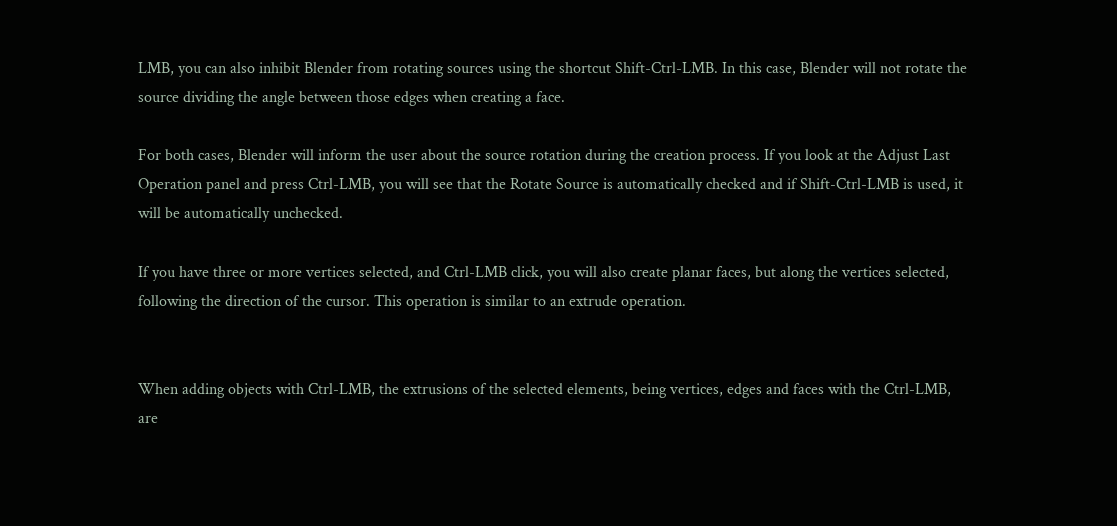LMB, you can also inhibit Blender from rotating sources using the shortcut Shift-Ctrl-LMB. In this case, Blender will not rotate the source dividing the angle between those edges when creating a face.

For both cases, Blender will inform the user about the source rotation during the creation process. If you look at the Adjust Last Operation panel and press Ctrl-LMB, you will see that the Rotate Source is automatically checked and if Shift-Ctrl-LMB is used, it will be automatically unchecked.

If you have three or more vertices selected, and Ctrl-LMB click, you will also create planar faces, but along the vertices selected, following the direction of the cursor. This operation is similar to an extrude operation.


When adding objects with Ctrl-LMB, the extrusions of the selected elements, being vertices, edges and faces with the Ctrl-LMB, are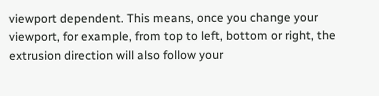viewport dependent. This means, once you change your viewport, for example, from top to left, bottom or right, the extrusion direction will also follow your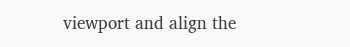viewport and align the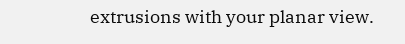extrusions with your planar view.